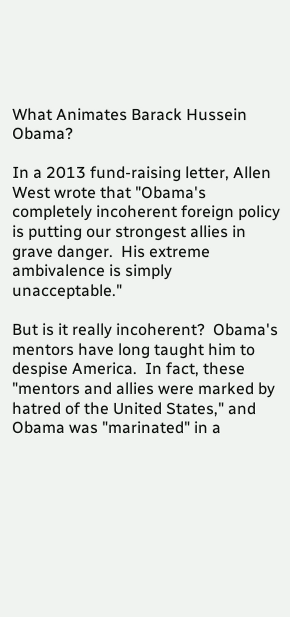What Animates Barack Hussein Obama?

In a 2013 fund-raising letter, Allen West wrote that "Obama's completely incoherent foreign policy is putting our strongest allies in grave danger.  His extreme ambivalence is simply unacceptable."

But is it really incoherent?  Obama's mentors have long taught him to despise America.  In fact, these "mentors and allies were marked by hatred of the United States," and Obama was "marinated" in a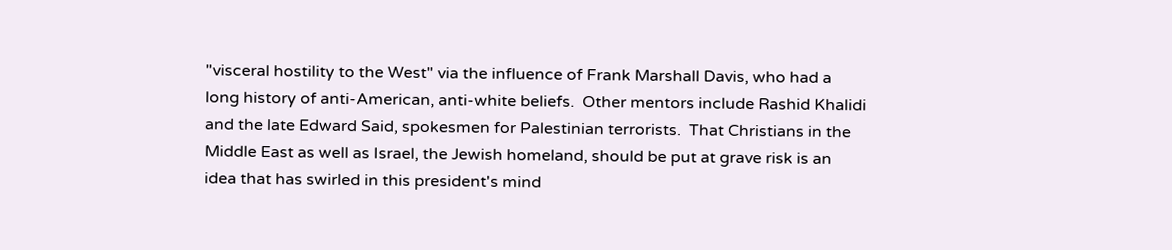"visceral hostility to the West" via the influence of Frank Marshall Davis, who had a long history of anti-American, anti-white beliefs.  Other mentors include Rashid Khalidi and the late Edward Said, spokesmen for Palestinian terrorists.  That Christians in the Middle East as well as Israel, the Jewish homeland, should be put at grave risk is an idea that has swirled in this president's mind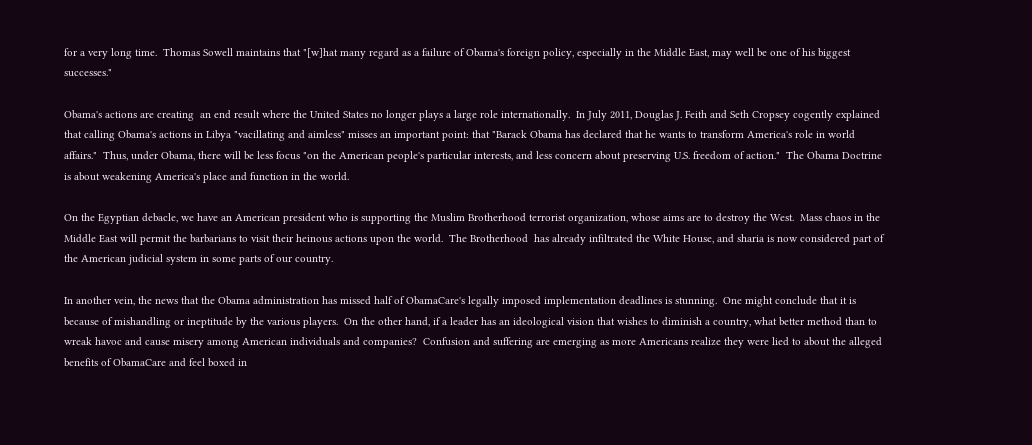for a very long time.  Thomas Sowell maintains that "[w]hat many regard as a failure of Obama's foreign policy, especially in the Middle East, may well be one of his biggest successes."

Obama's actions are creating  an end result where the United States no longer plays a large role internationally.  In July 2011, Douglas J. Feith and Seth Cropsey cogently explained that calling Obama's actions in Libya "vacillating and aimless" misses an important point: that "Barack Obama has declared that he wants to transform America's role in world affairs."  Thus, under Obama, there will be less focus "on the American people's particular interests, and less concern about preserving U.S. freedom of action."  The Obama Doctrine is about weakening America's place and function in the world.

On the Egyptian debacle, we have an American president who is supporting the Muslim Brotherhood terrorist organization, whose aims are to destroy the West.  Mass chaos in the Middle East will permit the barbarians to visit their heinous actions upon the world.  The Brotherhood  has already infiltrated the White House, and sharia is now considered part of the American judicial system in some parts of our country.

In another vein, the news that the Obama administration has missed half of ObamaCare's legally imposed implementation deadlines is stunning.  One might conclude that it is because of mishandling or ineptitude by the various players.  On the other hand, if a leader has an ideological vision that wishes to diminish a country, what better method than to wreak havoc and cause misery among American individuals and companies?  Confusion and suffering are emerging as more Americans realize they were lied to about the alleged benefits of ObamaCare and feel boxed in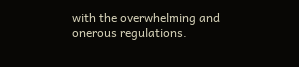with the overwhelming and onerous regulations.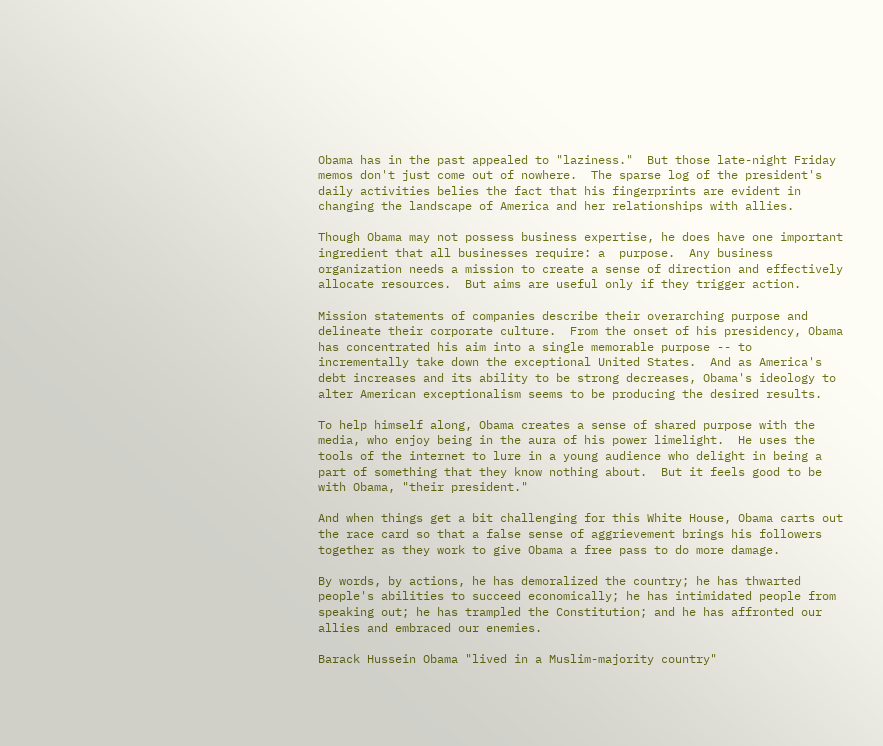Obama has in the past appealed to "laziness."  But those late-night Friday memos don't just come out of nowhere.  The sparse log of the president's daily activities belies the fact that his fingerprints are evident in changing the landscape of America and her relationships with allies.

Though Obama may not possess business expertise, he does have one important ingredient that all businesses require: a  purpose.  Any business organization needs a mission to create a sense of direction and effectively allocate resources.  But aims are useful only if they trigger action.

Mission statements of companies describe their overarching purpose and delineate their corporate culture.  From the onset of his presidency, Obama has concentrated his aim into a single memorable purpose -- to incrementally take down the exceptional United States.  And as America's debt increases and its ability to be strong decreases, Obama's ideology to alter American exceptionalism seems to be producing the desired results.

To help himself along, Obama creates a sense of shared purpose with the media, who enjoy being in the aura of his power limelight.  He uses the tools of the internet to lure in a young audience who delight in being a part of something that they know nothing about.  But it feels good to be with Obama, "their president."

And when things get a bit challenging for this White House, Obama carts out the race card so that a false sense of aggrievement brings his followers together as they work to give Obama a free pass to do more damage.

By words, by actions, he has demoralized the country; he has thwarted people's abilities to succeed economically; he has intimidated people from speaking out; he has trampled the Constitution; and he has affronted our allies and embraced our enemies.

Barack Hussein Obama "lived in a Muslim-majority country"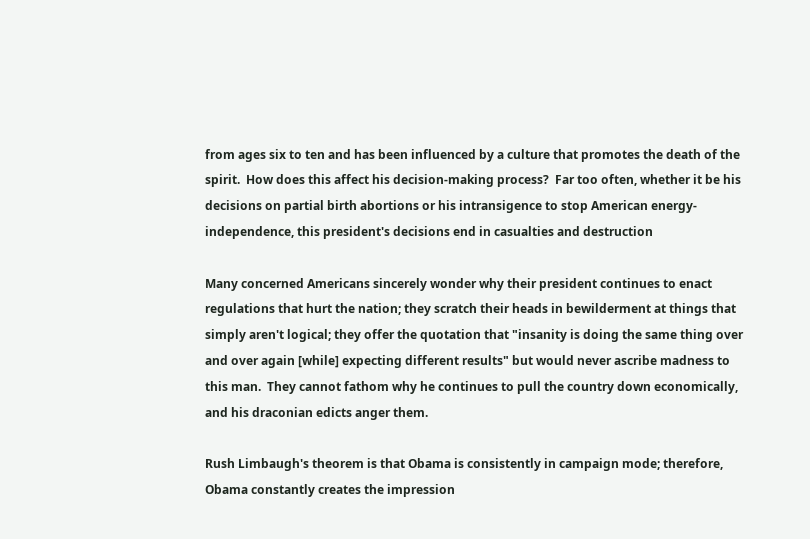from ages six to ten and has been influenced by a culture that promotes the death of the spirit.  How does this affect his decision-making process?  Far too often, whether it be his decisions on partial birth abortions or his intransigence to stop American energy-independence, this president's decisions end in casualties and destruction

Many concerned Americans sincerely wonder why their president continues to enact regulations that hurt the nation; they scratch their heads in bewilderment at things that simply aren't logical; they offer the quotation that "insanity is doing the same thing over and over again [while] expecting different results" but would never ascribe madness to this man.  They cannot fathom why he continues to pull the country down economically, and his draconian edicts anger them.

Rush Limbaugh's theorem is that Obama is consistently in campaign mode; therefore, Obama constantly creates the impression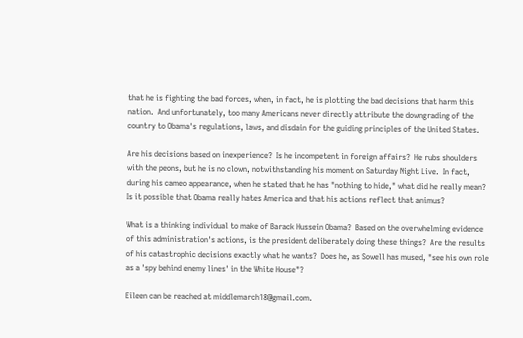that he is fighting the bad forces, when, in fact, he is plotting the bad decisions that harm this nation.  And unfortunately, too many Americans never directly attribute the downgrading of the country to Obama's regulations, laws, and disdain for the guiding principles of the United States.

Are his decisions based on inexperience?  Is he incompetent in foreign affairs?  He rubs shoulders with the peons, but he is no clown, notwithstanding his moment on Saturday Night Live.  In fact, during his cameo appearance, when he stated that he has "nothing to hide," what did he really mean?  Is it possible that Obama really hates America and that his actions reflect that animus?

What is a thinking individual to make of Barack Hussein Obama?  Based on the overwhelming evidence of this administration's actions, is the president deliberately doing these things?  Are the results of his catastrophic decisions exactly what he wants?  Does he, as Sowell has mused, "see his own role as a 'spy behind enemy lines' in the White House"?

Eileen can be reached at middlemarch18@gmail.com.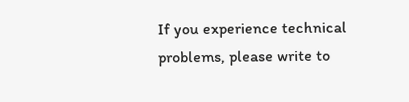If you experience technical problems, please write to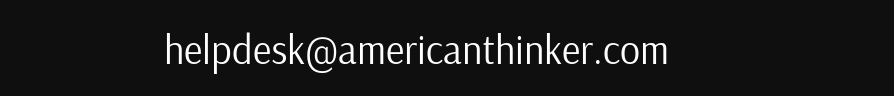helpdesk@americanthinker.com